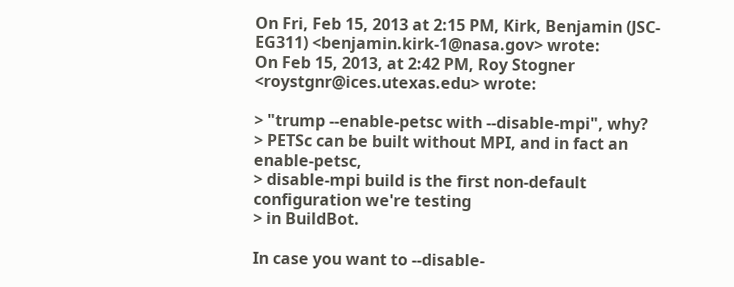On Fri, Feb 15, 2013 at 2:15 PM, Kirk, Benjamin (JSC-EG311) <benjamin.kirk-1@nasa.gov> wrote:
On Feb 15, 2013, at 2:42 PM, Roy Stogner <roystgnr@ices.utexas.edu> wrote:

> "trump --enable-petsc with --disable-mpi", why?
> PETSc can be built without MPI, and in fact an enable-petsc,
> disable-mpi build is the first non-default configuration we're testing
> in BuildBot.

In case you want to --disable-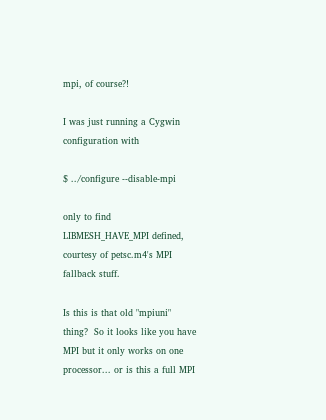mpi, of course?!

I was just running a Cygwin configuration with

$ ../configure --disable-mpi

only to find LIBMESH_HAVE_MPI defined, courtesy of petsc.m4's MPI fallback stuff.

Is this is that old "mpiuni" thing?  So it looks like you have MPI but it only works on one processor... or is this a full MPI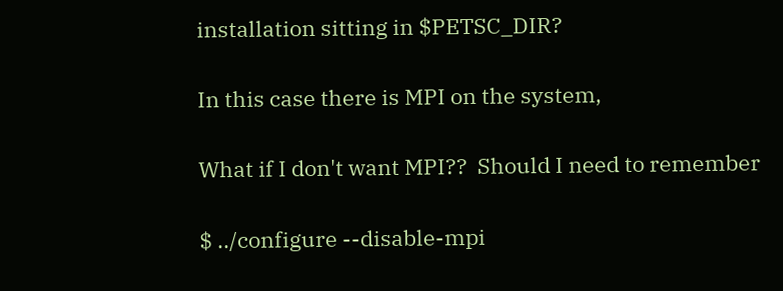installation sitting in $PETSC_DIR?

In this case there is MPI on the system,

What if I don't want MPI??  Should I need to remember

$ ../configure --disable-mpi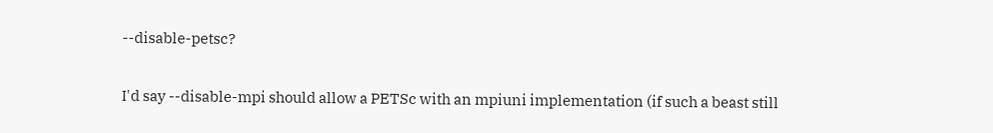--disable-petsc?

I'd say --disable-mpi should allow a PETSc with an mpiuni implementation (if such a beast still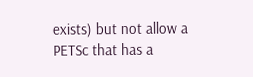exists) but not allow a PETSc that has a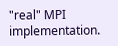"real" MPI implementation.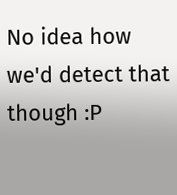No idea how we'd detect that though :P